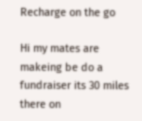Recharge on the go

Hi my mates are makeing be do a fundraiser its 30 miles there on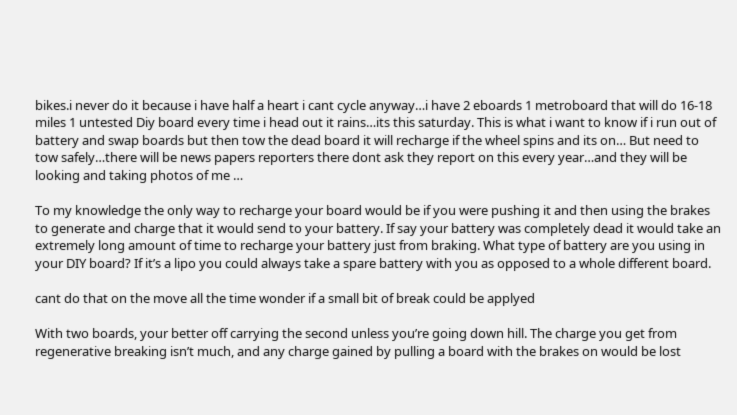bikes.i never do it because i have half a heart i cant cycle anyway…i have 2 eboards 1 metroboard that will do 16-18 miles 1 untested Diy board every time i head out it rains…its this saturday. This is what i want to know if i run out of battery and swap boards but then tow the dead board it will recharge if the wheel spins and its on… But need to tow safely…there will be news papers reporters there dont ask they report on this every year…and they will be looking and taking photos of me …

To my knowledge the only way to recharge your board would be if you were pushing it and then using the brakes to generate and charge that it would send to your battery. If say your battery was completely dead it would take an extremely long amount of time to recharge your battery just from braking. What type of battery are you using in your DIY board? If it’s a lipo you could always take a spare battery with you as opposed to a whole different board.

cant do that on the move all the time wonder if a small bit of break could be applyed

With two boards, your better off carrying the second unless you’re going down hill. The charge you get from regenerative breaking isn’t much, and any charge gained by pulling a board with the brakes on would be lost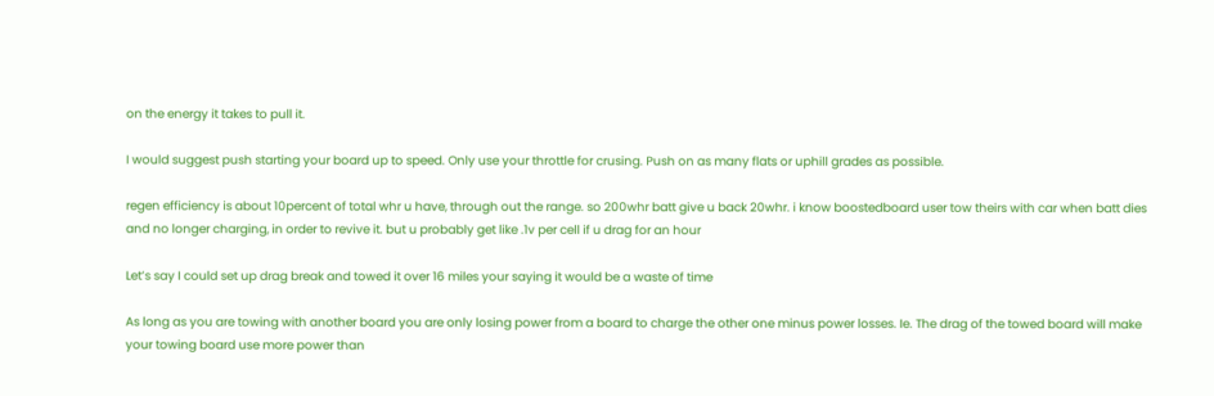on the energy it takes to pull it.

I would suggest push starting your board up to speed. Only use your throttle for crusing. Push on as many flats or uphill grades as possible.

regen efficiency is about 10percent of total whr u have, through out the range. so 200whr batt give u back 20whr. i know boostedboard user tow theirs with car when batt dies and no longer charging, in order to revive it. but u probably get like .1v per cell if u drag for an hour

Let’s say I could set up drag break and towed it over 16 miles your saying it would be a waste of time

As long as you are towing with another board you are only losing power from a board to charge the other one minus power losses. Ie. The drag of the towed board will make your towing board use more power than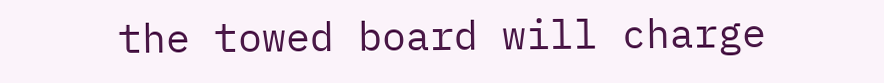the towed board will charge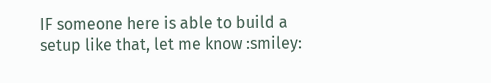IF someone here is able to build a setup like that, let me know :smiley: